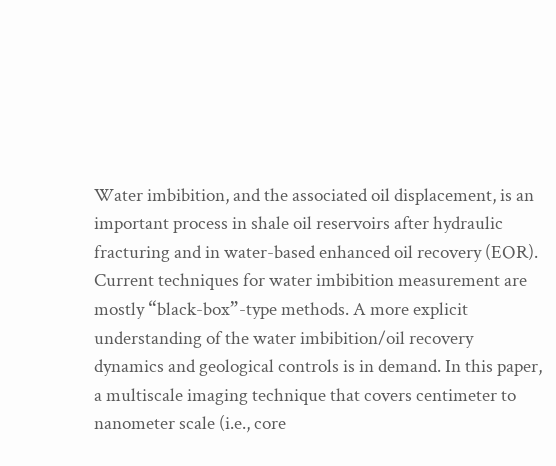Water imbibition, and the associated oil displacement, is an important process in shale oil reservoirs after hydraulic fracturing and in water-based enhanced oil recovery (EOR). Current techniques for water imbibition measurement are mostly “black-box”-type methods. A more explicit understanding of the water imbibition/oil recovery dynamics and geological controls is in demand. In this paper, a multiscale imaging technique that covers centimeter to nanometer scale (i.e., core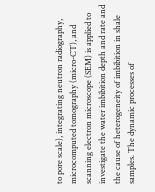to pore scale), integrating neutron radiography, microcomputed tomography (micro-CT), and scanning electron microscope (SEM) is applied to investigate the water imbibition depth and rate and the cause of heterogeneity of imbibition in shale samples. The dynamic processes of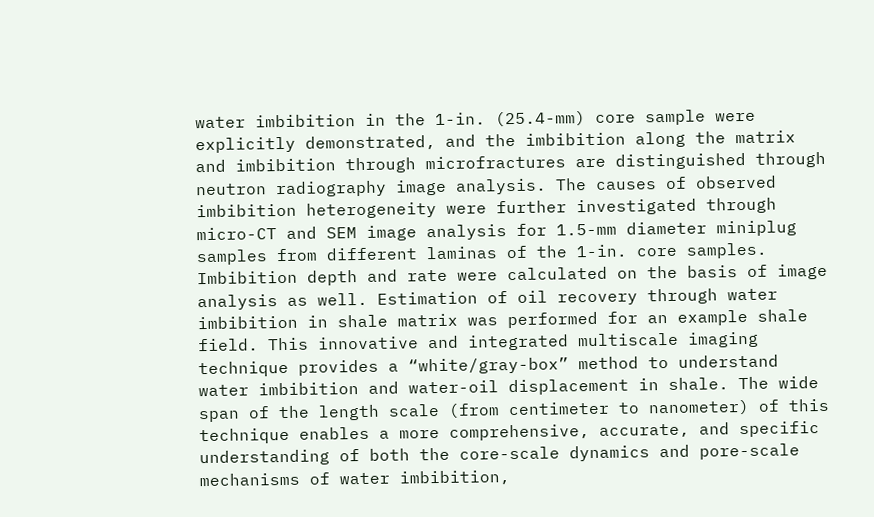water imbibition in the 1-in. (25.4-mm) core sample were explicitly demonstrated, and the imbibition along the matrix and imbibition through microfractures are distinguished through neutron radiography image analysis. The causes of observed imbibition heterogeneity were further investigated through micro-CT and SEM image analysis for 1.5-mm diameter miniplug samples from different laminas of the 1-in. core samples. Imbibition depth and rate were calculated on the basis of image analysis as well. Estimation of oil recovery through water imbibition in shale matrix was performed for an example shale field. This innovative and integrated multiscale imaging technique provides a “white/gray-box” method to understand water imbibition and water-oil displacement in shale. The wide span of the length scale (from centimeter to nanometer) of this technique enables a more comprehensive, accurate, and specific understanding of both the core-scale dynamics and pore-scale mechanisms of water imbibition,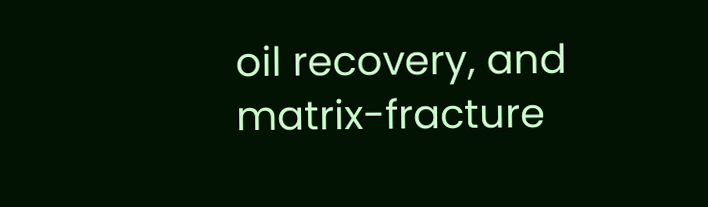oil recovery, and matrix-fracture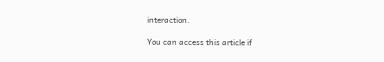interaction.

You can access this article if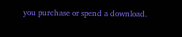you purchase or spend a download.